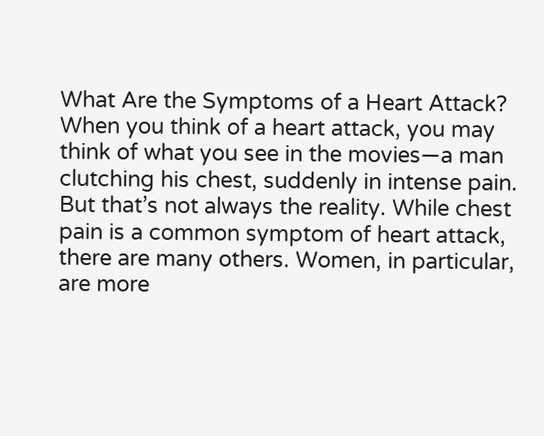What Are the Symptoms of a Heart Attack? When you think of a heart attack, you may think of what you see in the movies—a man clutching his chest, suddenly in intense pain. But that’s not always the reality. While chest pain is a common symptom of heart attack, there are many others. Women, in particular, are more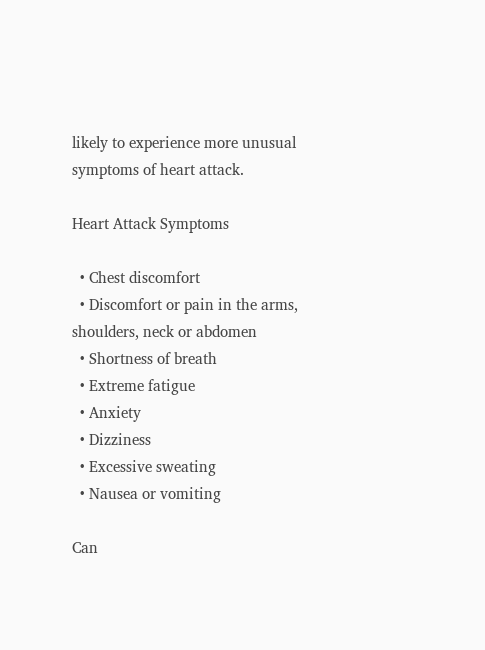likely to experience more unusual symptoms of heart attack.

Heart Attack Symptoms

  • Chest discomfort
  • Discomfort or pain in the arms, shoulders, neck or abdomen
  • Shortness of breath
  • Extreme fatigue
  • Anxiety
  • Dizziness
  • Excessive sweating
  • Nausea or vomiting

Can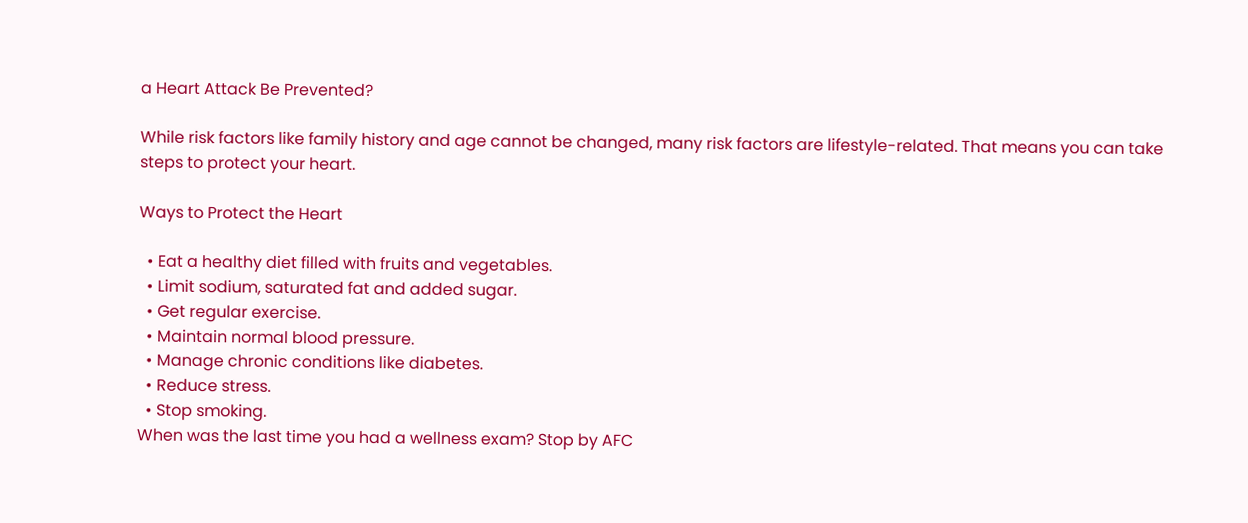a Heart Attack Be Prevented?

While risk factors like family history and age cannot be changed, many risk factors are lifestyle-related. That means you can take steps to protect your heart.

Ways to Protect the Heart

  • Eat a healthy diet filled with fruits and vegetables.
  • Limit sodium, saturated fat and added sugar.
  • Get regular exercise.
  • Maintain normal blood pressure.
  • Manage chronic conditions like diabetes.
  • Reduce stress.
  • Stop smoking.
When was the last time you had a wellness exam? Stop by AFC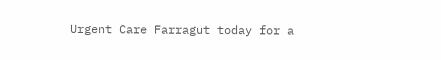Urgent Care Farragut today for a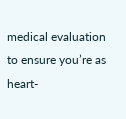medical evaluation to ensure you’re as heart-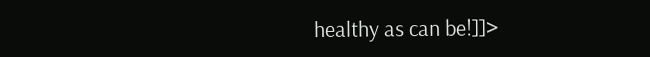healthy as can be!]]>